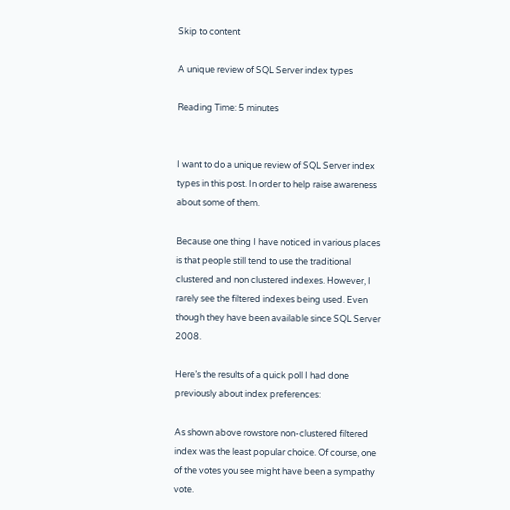Skip to content

A unique review of SQL Server index types

Reading Time: 5 minutes


I want to do a unique review of SQL Server index types in this post. In order to help raise awareness about some of them.

Because one thing I have noticed in various places is that people still tend to use the traditional clustered and non clustered indexes. However, I rarely see the filtered indexes being used. Even though they have been available since SQL Server 2008.

Here’s the results of a quick poll I had done previously about index preferences:

As shown above rowstore non-clustered filtered index was the least popular choice. Of course, one of the votes you see might have been a sympathy vote.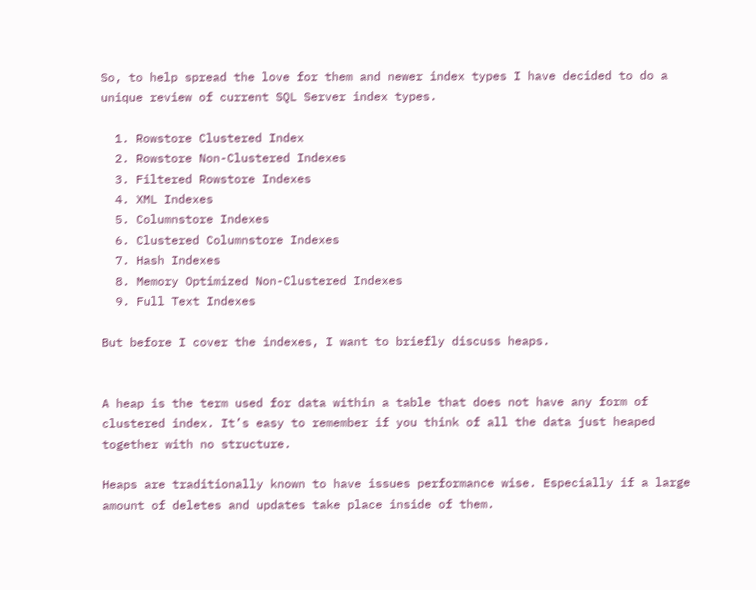So, to help spread the love for them and newer index types I have decided to do a unique review of current SQL Server index types.

  1. Rowstore Clustered Index
  2. Rowstore Non-Clustered Indexes
  3. Filtered Rowstore Indexes
  4. XML Indexes
  5. Columnstore Indexes
  6. Clustered Columnstore Indexes
  7. Hash Indexes
  8. Memory Optimized Non-Clustered Indexes
  9. Full Text Indexes

But before I cover the indexes, I want to briefly discuss heaps.


A heap is the term used for data within a table that does not have any form of clustered index. It’s easy to remember if you think of all the data just heaped together with no structure.

Heaps are traditionally known to have issues performance wise. Especially if a large amount of deletes and updates take place inside of them.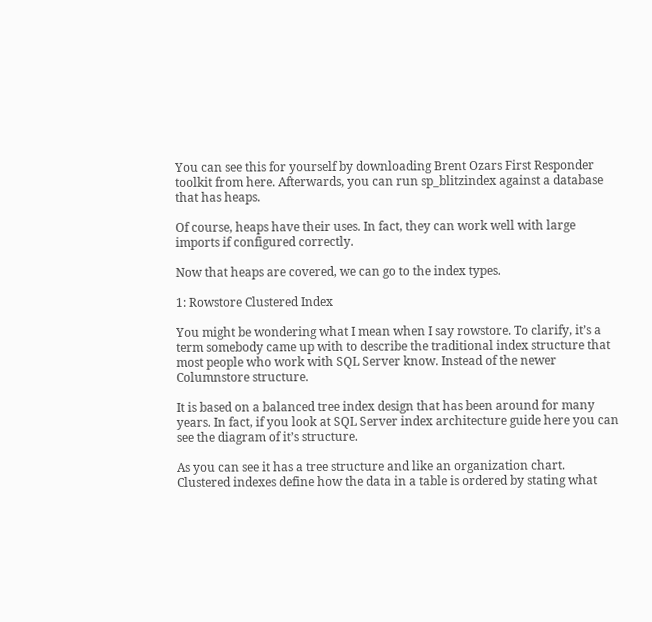You can see this for yourself by downloading Brent Ozars First Responder toolkit from here. Afterwards, you can run sp_blitzindex against a database that has heaps.

Of course, heaps have their uses. In fact, they can work well with large imports if configured correctly.

Now that heaps are covered, we can go to the index types.

1: Rowstore Clustered Index

You might be wondering what I mean when I say rowstore. To clarify, it’s a term somebody came up with to describe the traditional index structure that most people who work with SQL Server know. Instead of the newer Columnstore structure.

It is based on a balanced tree index design that has been around for many years. In fact, if you look at SQL Server index architecture guide here you can see the diagram of it’s structure.

As you can see it has a tree structure and like an organization chart. Clustered indexes define how the data in a table is ordered by stating what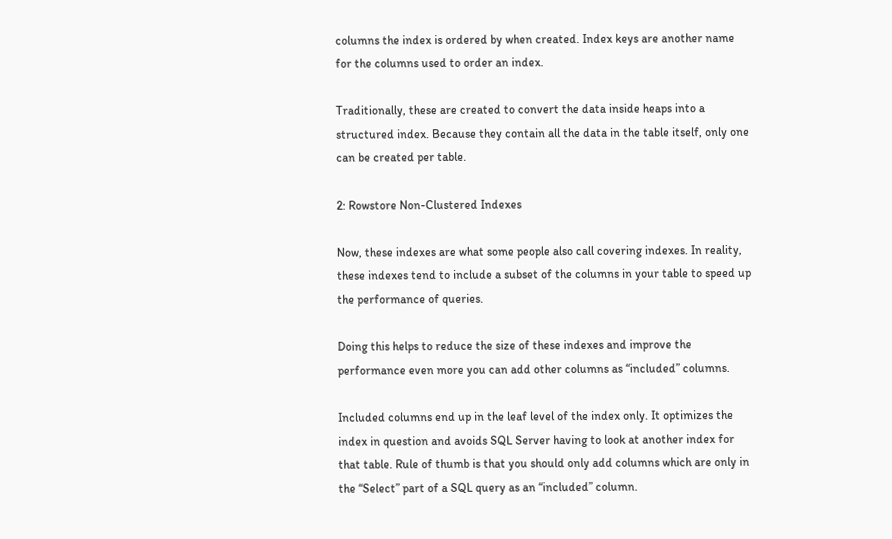columns the index is ordered by when created. Index keys are another name for the columns used to order an index.

Traditionally, these are created to convert the data inside heaps into a structured index. Because they contain all the data in the table itself, only one can be created per table.

2: Rowstore Non-Clustered Indexes

Now, these indexes are what some people also call covering indexes. In reality, these indexes tend to include a subset of the columns in your table to speed up the performance of queries.

Doing this helps to reduce the size of these indexes and improve the performance even more you can add other columns as “included” columns.

Included columns end up in the leaf level of the index only. It optimizes the index in question and avoids SQL Server having to look at another index for that table. Rule of thumb is that you should only add columns which are only in the “Select” part of a SQL query as an “included” column.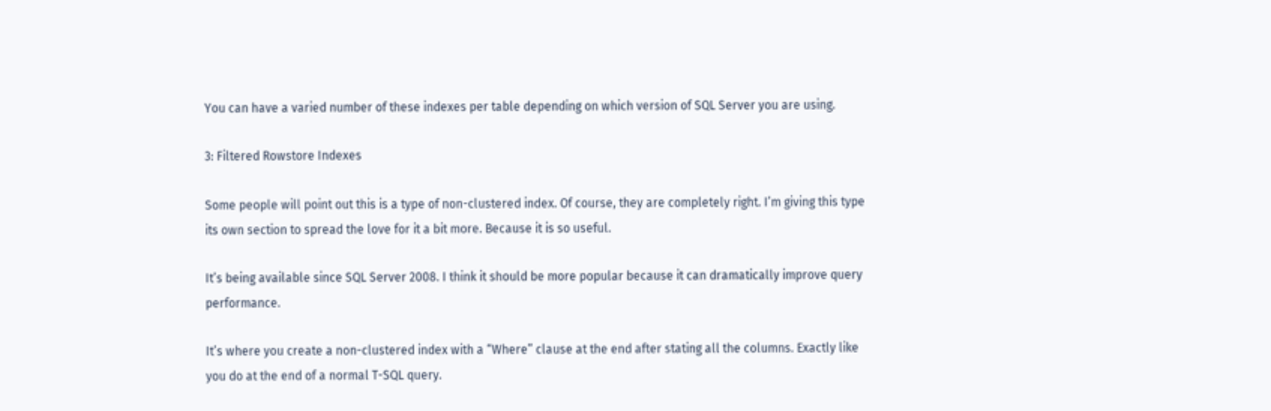You can have a varied number of these indexes per table depending on which version of SQL Server you are using.

3: Filtered Rowstore Indexes

Some people will point out this is a type of non-clustered index. Of course, they are completely right. I’m giving this type its own section to spread the love for it a bit more. Because it is so useful.

It’s being available since SQL Server 2008. I think it should be more popular because it can dramatically improve query performance.

It’s where you create a non-clustered index with a “Where” clause at the end after stating all the columns. Exactly like you do at the end of a normal T-SQL query.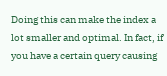Doing this can make the index a lot smaller and optimal. In fact, if you have a certain query causing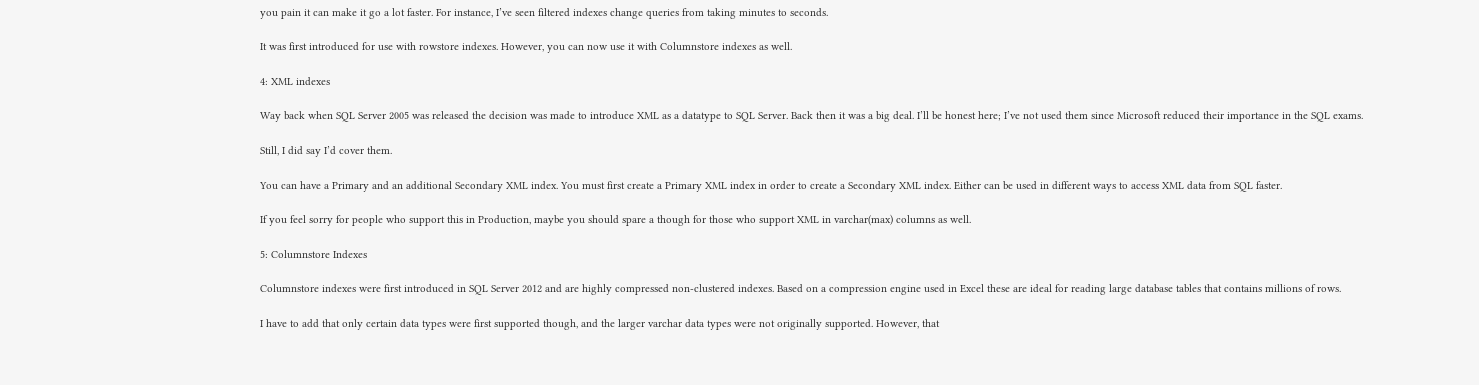you pain it can make it go a lot faster. For instance, I’ve seen filtered indexes change queries from taking minutes to seconds.

It was first introduced for use with rowstore indexes. However, you can now use it with Columnstore indexes as well.

4: XML indexes

Way back when SQL Server 2005 was released the decision was made to introduce XML as a datatype to SQL Server. Back then it was a big deal. I’ll be honest here; I’ve not used them since Microsoft reduced their importance in the SQL exams.

Still, I did say I’d cover them.

You can have a Primary and an additional Secondary XML index. You must first create a Primary XML index in order to create a Secondary XML index. Either can be used in different ways to access XML data from SQL faster.

If you feel sorry for people who support this in Production, maybe you should spare a though for those who support XML in varchar(max) columns as well.

5: Columnstore Indexes

Columnstore indexes were first introduced in SQL Server 2012 and are highly compressed non-clustered indexes. Based on a compression engine used in Excel these are ideal for reading large database tables that contains millions of rows.

I have to add that only certain data types were first supported though, and the larger varchar data types were not originally supported. However, that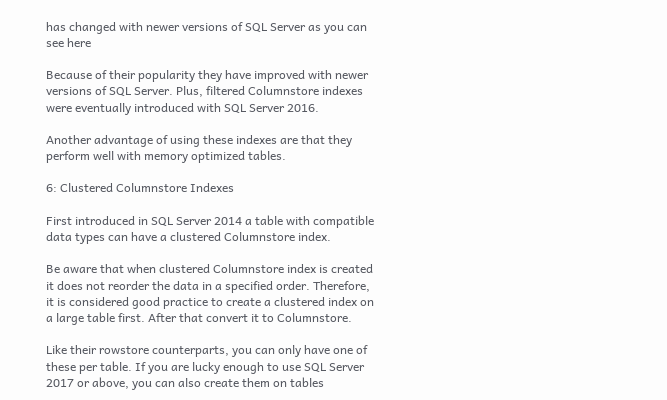has changed with newer versions of SQL Server as you can see here

Because of their popularity they have improved with newer versions of SQL Server. Plus, filtered Columnstore indexes were eventually introduced with SQL Server 2016.

Another advantage of using these indexes are that they perform well with memory optimized tables.

6: Clustered Columnstore Indexes

First introduced in SQL Server 2014 a table with compatible data types can have a clustered Columnstore index.

Be aware that when clustered Columnstore index is created it does not reorder the data in a specified order. Therefore, it is considered good practice to create a clustered index on a large table first. After that convert it to Columnstore.

Like their rowstore counterparts, you can only have one of these per table. If you are lucky enough to use SQL Server 2017 or above, you can also create them on tables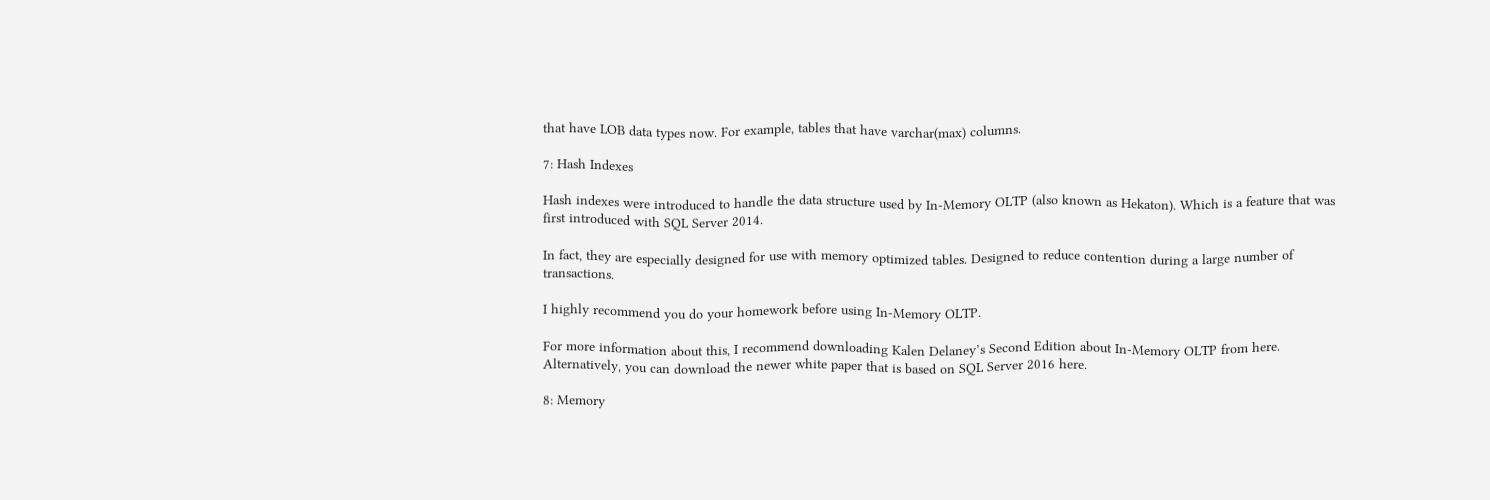that have LOB data types now. For example, tables that have varchar(max) columns.

7: Hash Indexes

Hash indexes were introduced to handle the data structure used by In-Memory OLTP (also known as Hekaton). Which is a feature that was first introduced with SQL Server 2014.

In fact, they are especially designed for use with memory optimized tables. Designed to reduce contention during a large number of transactions.

I highly recommend you do your homework before using In-Memory OLTP.

For more information about this, I recommend downloading Kalen Delaney’s Second Edition about In-Memory OLTP from here. Alternatively, you can download the newer white paper that is based on SQL Server 2016 here.

8: Memory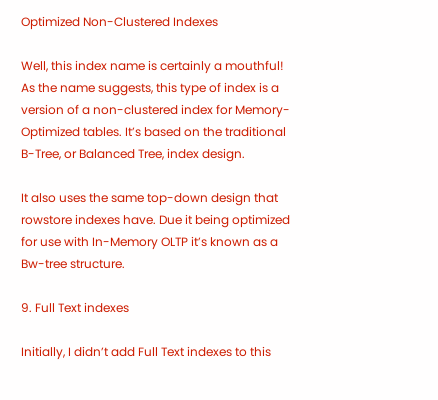Optimized Non-Clustered Indexes

Well, this index name is certainly a mouthful! As the name suggests, this type of index is a version of a non-clustered index for Memory-Optimized tables. It’s based on the traditional B-Tree, or Balanced Tree, index design.

It also uses the same top-down design that rowstore indexes have. Due it being optimized for use with In-Memory OLTP it’s known as a Bw-tree structure.

9. Full Text indexes

Initially, I didn’t add Full Text indexes to this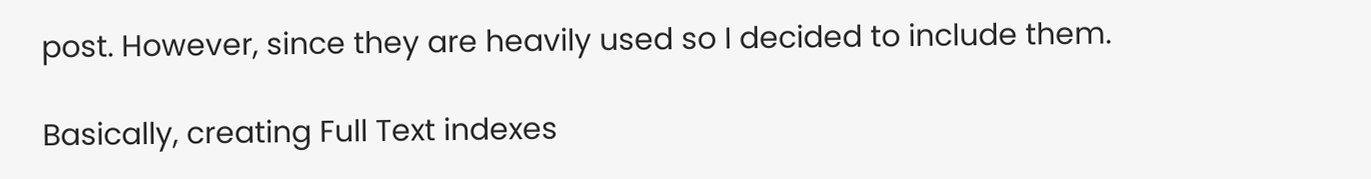post. However, since they are heavily used so I decided to include them.

Basically, creating Full Text indexes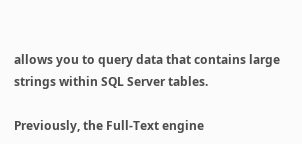allows you to query data that contains large strings within SQL Server tables.

Previously, the Full-Text engine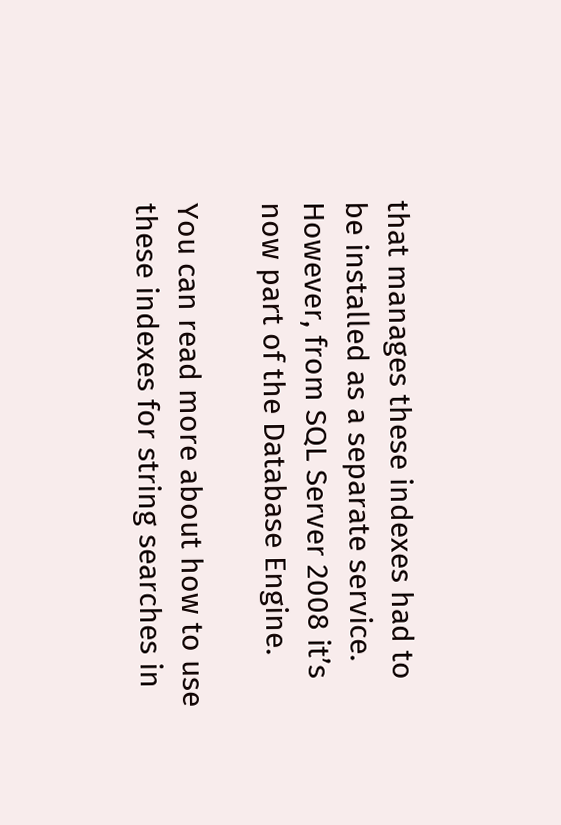that manages these indexes had to be installed as a separate service. However, from SQL Server 2008 it’s now part of the Database Engine.

You can read more about how to use these indexes for string searches in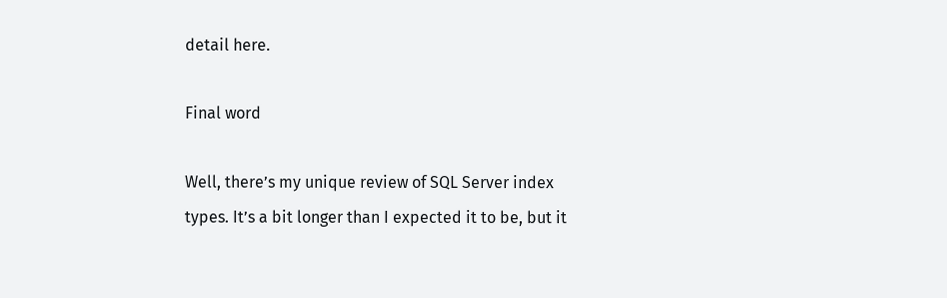detail here.

Final word

Well, there’s my unique review of SQL Server index types. It’s a bit longer than I expected it to be, but it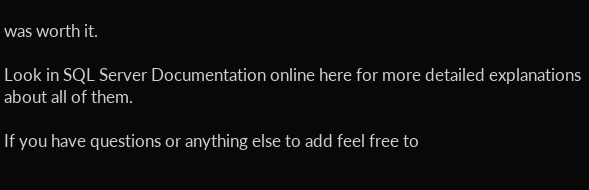was worth it.

Look in SQL Server Documentation online here for more detailed explanations about all of them.

If you have questions or anything else to add feel free to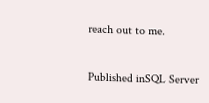reach out to me.

Published inSQL Server